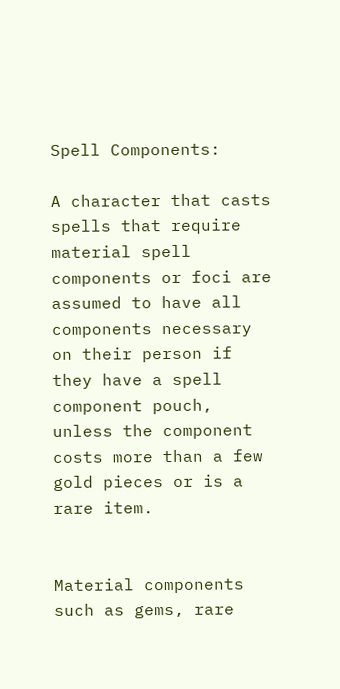Spell Components:

A character that casts spells that require material spell components or foci are assumed to have all components necessary on their person if they have a spell component pouch, unless the component costs more than a few gold pieces or is a rare item.


Material components such as gems, rare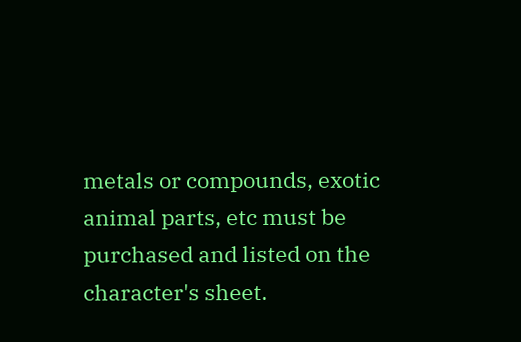metals or compounds, exotic animal parts, etc must be purchased and listed on the character's sheet.